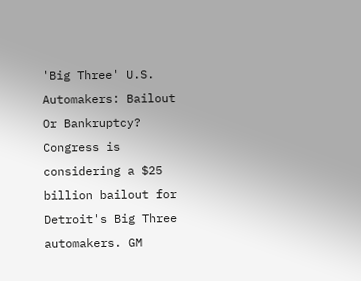'Big Three' U.S. Automakers: Bailout Or Bankruptcy? Congress is considering a $25 billion bailout for Detroit's Big Three automakers. GM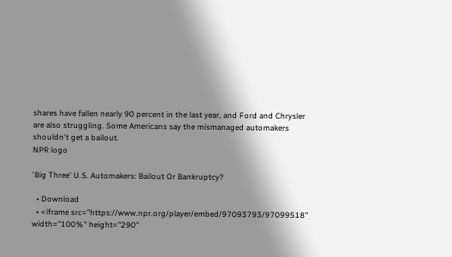shares have fallen nearly 90 percent in the last year, and Ford and Chrysler are also struggling. Some Americans say the mismanaged automakers shouldn't get a bailout.
NPR logo

'Big Three' U.S. Automakers: Bailout Or Bankruptcy?

  • Download
  • <iframe src="https://www.npr.org/player/embed/97093793/97099518" width="100%" height="290"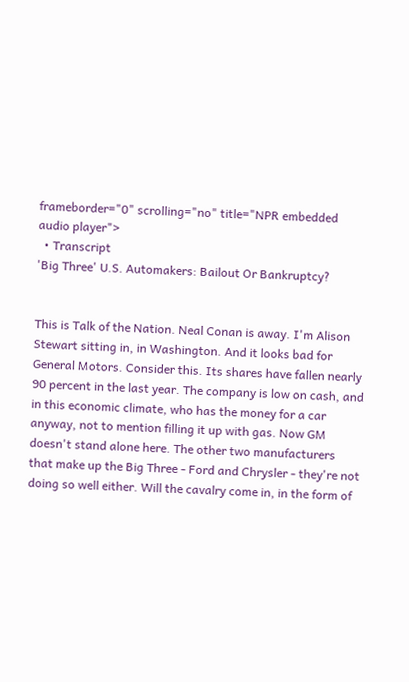frameborder="0" scrolling="no" title="NPR embedded audio player">
  • Transcript
'Big Three' U.S. Automakers: Bailout Or Bankruptcy?


This is Talk of the Nation. Neal Conan is away. I'm Alison Stewart sitting in, in Washington. And it looks bad for General Motors. Consider this. Its shares have fallen nearly 90 percent in the last year. The company is low on cash, and in this economic climate, who has the money for a car anyway, not to mention filling it up with gas. Now GM doesn't stand alone here. The other two manufacturers that make up the Big Three - Ford and Chrysler - they're not doing so well either. Will the cavalry come in, in the form of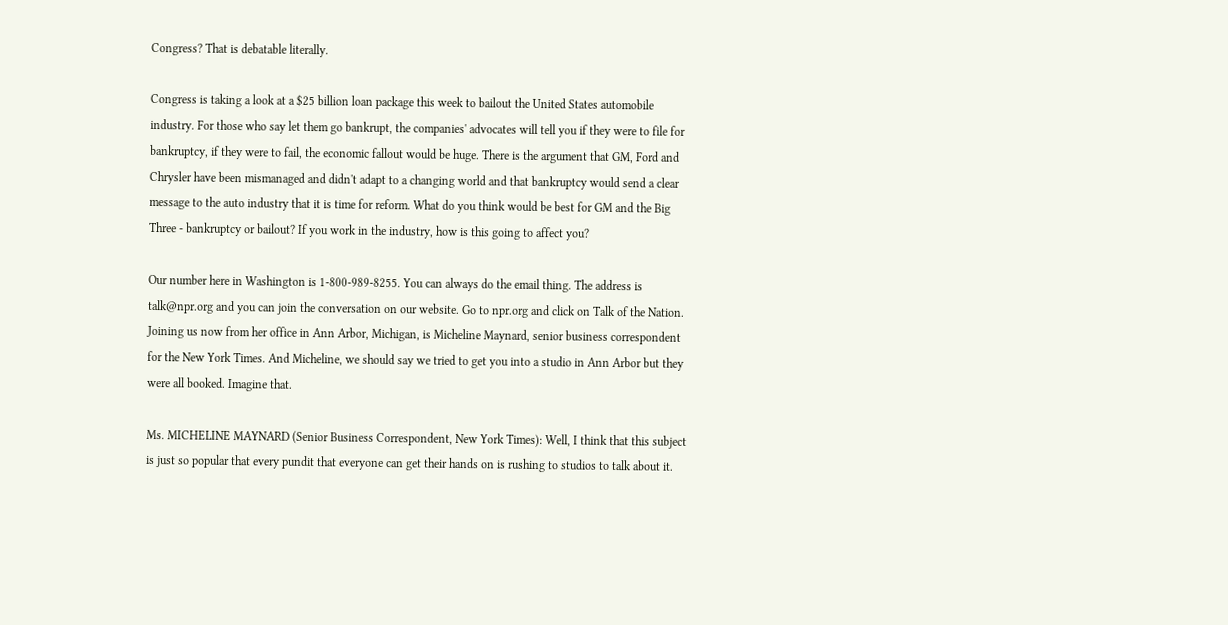Congress? That is debatable literally.

Congress is taking a look at a $25 billion loan package this week to bailout the United States automobile industry. For those who say let them go bankrupt, the companies' advocates will tell you if they were to file for bankruptcy, if they were to fail, the economic fallout would be huge. There is the argument that GM, Ford and Chrysler have been mismanaged and didn't adapt to a changing world and that bankruptcy would send a clear message to the auto industry that it is time for reform. What do you think would be best for GM and the Big Three - bankruptcy or bailout? If you work in the industry, how is this going to affect you?

Our number here in Washington is 1-800-989-8255. You can always do the email thing. The address is talk@npr.org and you can join the conversation on our website. Go to npr.org and click on Talk of the Nation. Joining us now from her office in Ann Arbor, Michigan, is Micheline Maynard, senior business correspondent for the New York Times. And Micheline, we should say we tried to get you into a studio in Ann Arbor but they were all booked. Imagine that.

Ms. MICHELINE MAYNARD (Senior Business Correspondent, New York Times): Well, I think that this subject is just so popular that every pundit that everyone can get their hands on is rushing to studios to talk about it.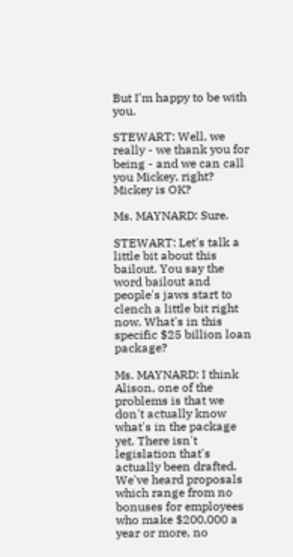But I'm happy to be with you.

STEWART: Well, we really - we thank you for being - and we can call you Mickey, right? Mickey is OK?

Ms. MAYNARD: Sure.

STEWART: Let's talk a little bit about this bailout. You say the word bailout and people's jaws start to clench a little bit right now. What's in this specific $25 billion loan package?

Ms. MAYNARD: I think Alison, one of the problems is that we don't actually know what's in the package yet. There isn't legislation that's actually been drafted. We've heard proposals which range from no bonuses for employees who make $200,000 a year or more, no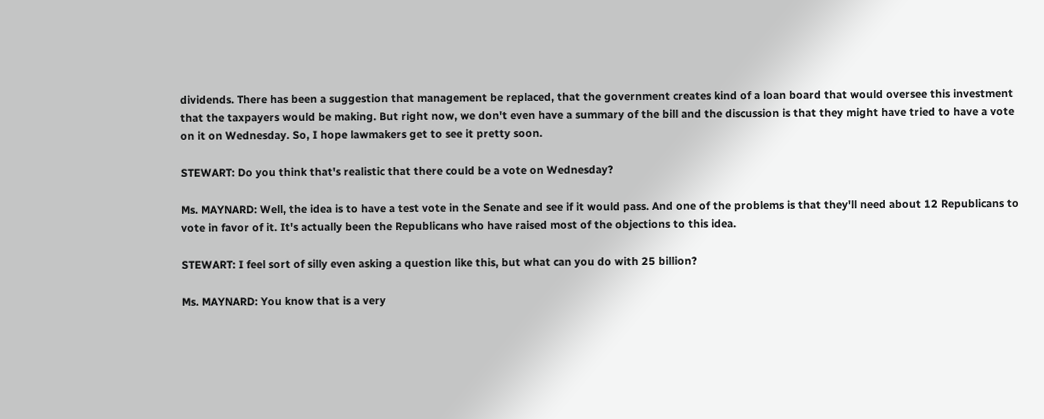dividends. There has been a suggestion that management be replaced, that the government creates kind of a loan board that would oversee this investment that the taxpayers would be making. But right now, we don't even have a summary of the bill and the discussion is that they might have tried to have a vote on it on Wednesday. So, I hope lawmakers get to see it pretty soon.

STEWART: Do you think that's realistic that there could be a vote on Wednesday?

Ms. MAYNARD: Well, the idea is to have a test vote in the Senate and see if it would pass. And one of the problems is that they'll need about 12 Republicans to vote in favor of it. It's actually been the Republicans who have raised most of the objections to this idea.

STEWART: I feel sort of silly even asking a question like this, but what can you do with 25 billion?

Ms. MAYNARD: You know that is a very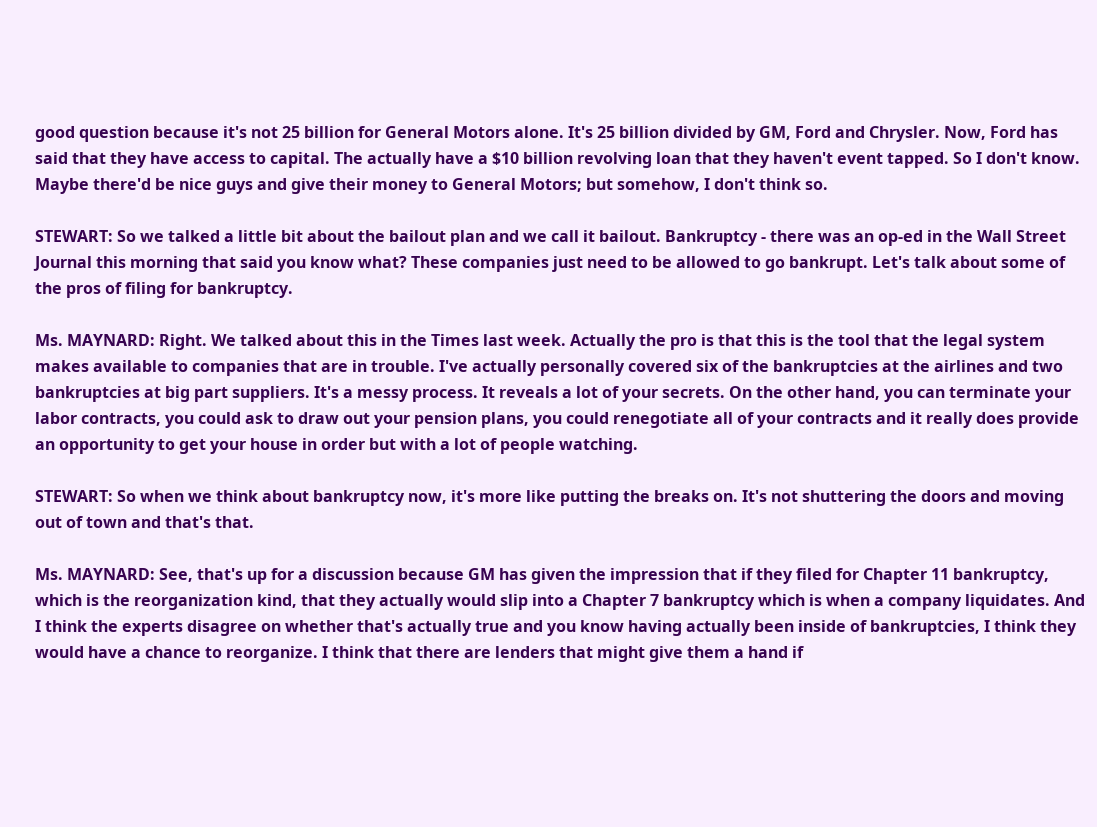good question because it's not 25 billion for General Motors alone. It's 25 billion divided by GM, Ford and Chrysler. Now, Ford has said that they have access to capital. The actually have a $10 billion revolving loan that they haven't event tapped. So I don't know. Maybe there'd be nice guys and give their money to General Motors; but somehow, I don't think so.

STEWART: So we talked a little bit about the bailout plan and we call it bailout. Bankruptcy - there was an op-ed in the Wall Street Journal this morning that said you know what? These companies just need to be allowed to go bankrupt. Let's talk about some of the pros of filing for bankruptcy.

Ms. MAYNARD: Right. We talked about this in the Times last week. Actually the pro is that this is the tool that the legal system makes available to companies that are in trouble. I've actually personally covered six of the bankruptcies at the airlines and two bankruptcies at big part suppliers. It's a messy process. It reveals a lot of your secrets. On the other hand, you can terminate your labor contracts, you could ask to draw out your pension plans, you could renegotiate all of your contracts and it really does provide an opportunity to get your house in order but with a lot of people watching.

STEWART: So when we think about bankruptcy now, it's more like putting the breaks on. It's not shuttering the doors and moving out of town and that's that.

Ms. MAYNARD: See, that's up for a discussion because GM has given the impression that if they filed for Chapter 11 bankruptcy, which is the reorganization kind, that they actually would slip into a Chapter 7 bankruptcy which is when a company liquidates. And I think the experts disagree on whether that's actually true and you know having actually been inside of bankruptcies, I think they would have a chance to reorganize. I think that there are lenders that might give them a hand if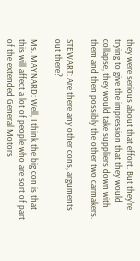they were serious about that effort. But they're trying to give the impression that they would collapse, they would take suppliers down with them and then possibly the other two carmakers.

STEWART: Are there any other cons, arguments out there?

Ms. MAYNARD: Well, I think the big con is that this will affect a lot of people who are sort of part of the extended General Motors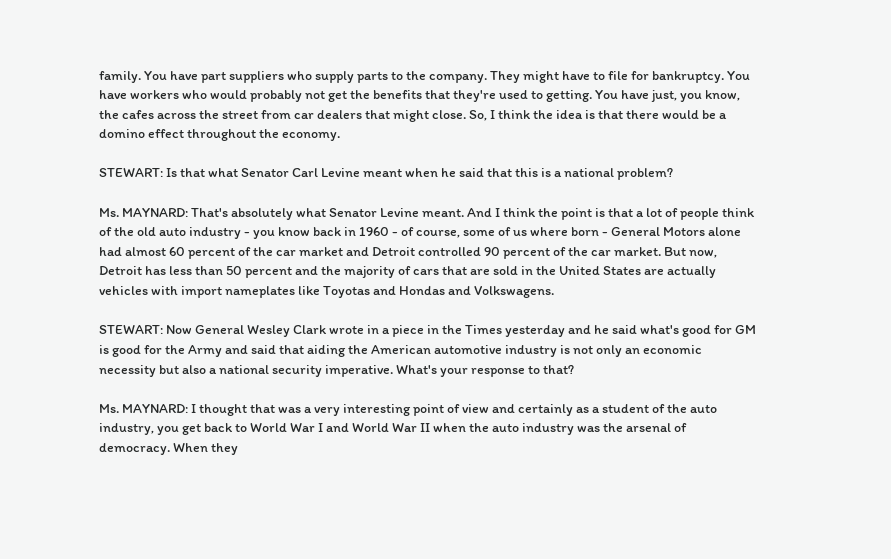family. You have part suppliers who supply parts to the company. They might have to file for bankruptcy. You have workers who would probably not get the benefits that they're used to getting. You have just, you know, the cafes across the street from car dealers that might close. So, I think the idea is that there would be a domino effect throughout the economy.

STEWART: Is that what Senator Carl Levine meant when he said that this is a national problem?

Ms. MAYNARD: That's absolutely what Senator Levine meant. And I think the point is that a lot of people think of the old auto industry - you know back in 1960 - of course, some of us where born - General Motors alone had almost 60 percent of the car market and Detroit controlled 90 percent of the car market. But now, Detroit has less than 50 percent and the majority of cars that are sold in the United States are actually vehicles with import nameplates like Toyotas and Hondas and Volkswagens.

STEWART: Now General Wesley Clark wrote in a piece in the Times yesterday and he said what's good for GM is good for the Army and said that aiding the American automotive industry is not only an economic necessity but also a national security imperative. What's your response to that?

Ms. MAYNARD: I thought that was a very interesting point of view and certainly as a student of the auto industry, you get back to World War I and World War II when the auto industry was the arsenal of democracy. When they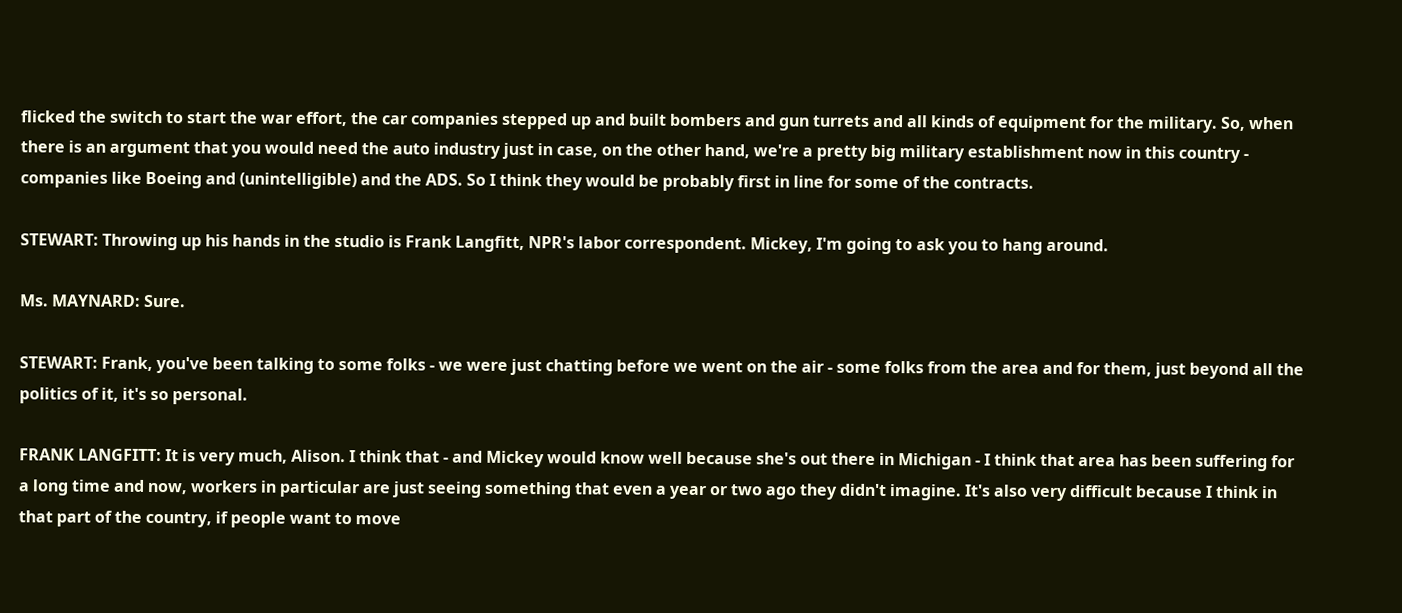flicked the switch to start the war effort, the car companies stepped up and built bombers and gun turrets and all kinds of equipment for the military. So, when there is an argument that you would need the auto industry just in case, on the other hand, we're a pretty big military establishment now in this country - companies like Boeing and (unintelligible) and the ADS. So I think they would be probably first in line for some of the contracts.

STEWART: Throwing up his hands in the studio is Frank Langfitt, NPR's labor correspondent. Mickey, I'm going to ask you to hang around.

Ms. MAYNARD: Sure.

STEWART: Frank, you've been talking to some folks - we were just chatting before we went on the air - some folks from the area and for them, just beyond all the politics of it, it's so personal.

FRANK LANGFITT: It is very much, Alison. I think that - and Mickey would know well because she's out there in Michigan - I think that area has been suffering for a long time and now, workers in particular are just seeing something that even a year or two ago they didn't imagine. It's also very difficult because I think in that part of the country, if people want to move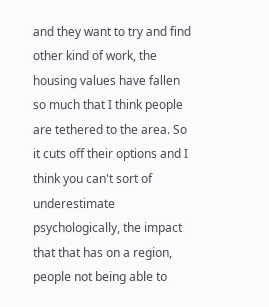and they want to try and find other kind of work, the housing values have fallen so much that I think people are tethered to the area. So it cuts off their options and I think you can't sort of underestimate psychologically, the impact that that has on a region, people not being able to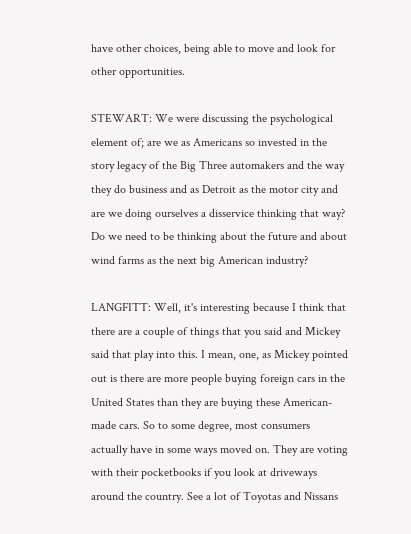have other choices, being able to move and look for other opportunities.

STEWART: We were discussing the psychological element of; are we as Americans so invested in the story legacy of the Big Three automakers and the way they do business and as Detroit as the motor city and are we doing ourselves a disservice thinking that way? Do we need to be thinking about the future and about wind farms as the next big American industry?

LANGFITT: Well, it's interesting because I think that there are a couple of things that you said and Mickey said that play into this. I mean, one, as Mickey pointed out is there are more people buying foreign cars in the United States than they are buying these American-made cars. So to some degree, most consumers actually have in some ways moved on. They are voting with their pocketbooks if you look at driveways around the country. See a lot of Toyotas and Nissans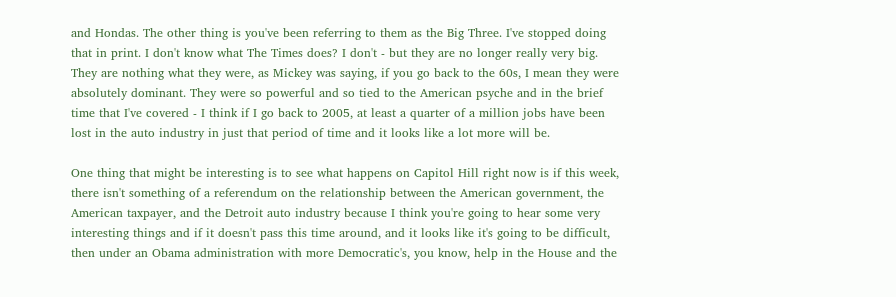and Hondas. The other thing is you've been referring to them as the Big Three. I've stopped doing that in print. I don't know what The Times does? I don't - but they are no longer really very big. They are nothing what they were, as Mickey was saying, if you go back to the 60s, I mean they were absolutely dominant. They were so powerful and so tied to the American psyche and in the brief time that I've covered - I think if I go back to 2005, at least a quarter of a million jobs have been lost in the auto industry in just that period of time and it looks like a lot more will be.

One thing that might be interesting is to see what happens on Capitol Hill right now is if this week, there isn't something of a referendum on the relationship between the American government, the American taxpayer, and the Detroit auto industry because I think you're going to hear some very interesting things and if it doesn't pass this time around, and it looks like it's going to be difficult, then under an Obama administration with more Democratic's, you know, help in the House and the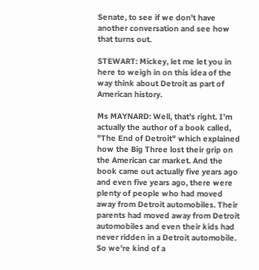Senate, to see if we don't have another conversation and see how that turns out.

STEWART: Mickey, let me let you in here to weigh in on this idea of the way think about Detroit as part of American history.

Ms MAYNARD: Well, that's right. I'm actually the author of a book called, "The End of Detroit" which explained how the Big Three lost their grip on the American car market. And the book came out actually five years ago and even five years ago, there were plenty of people who had moved away from Detroit automobiles. Their parents had moved away from Detroit automobiles and even their kids had never ridden in a Detroit automobile. So we're kind of a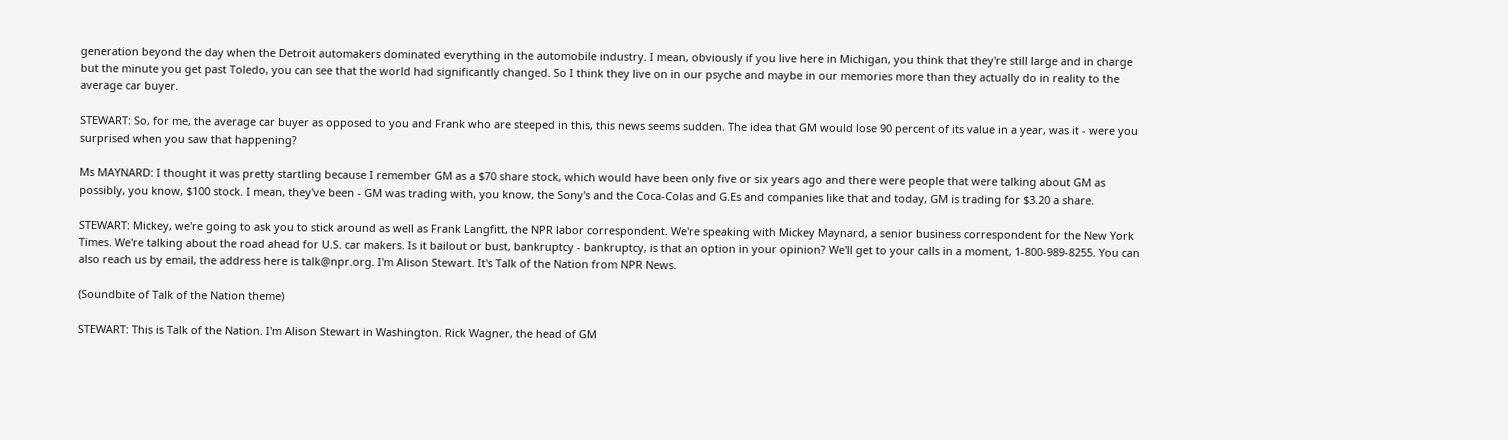generation beyond the day when the Detroit automakers dominated everything in the automobile industry. I mean, obviously if you live here in Michigan, you think that they're still large and in charge but the minute you get past Toledo, you can see that the world had significantly changed. So I think they live on in our psyche and maybe in our memories more than they actually do in reality to the average car buyer.

STEWART: So, for me, the average car buyer as opposed to you and Frank who are steeped in this, this news seems sudden. The idea that GM would lose 90 percent of its value in a year, was it - were you surprised when you saw that happening?

Ms MAYNARD: I thought it was pretty startling because I remember GM as a $70 share stock, which would have been only five or six years ago and there were people that were talking about GM as possibly, you know, $100 stock. I mean, they've been - GM was trading with, you know, the Sony's and the Coca-Colas and G.Es and companies like that and today, GM is trading for $3.20 a share.

STEWART: Mickey, we're going to ask you to stick around as well as Frank Langfitt, the NPR labor correspondent. We're speaking with Mickey Maynard, a senior business correspondent for the New York Times. We're talking about the road ahead for U.S. car makers. Is it bailout or bust, bankruptcy - bankruptcy, is that an option in your opinion? We'll get to your calls in a moment, 1-800-989-8255. You can also reach us by email, the address here is talk@npr.org. I'm Alison Stewart. It's Talk of the Nation from NPR News.

(Soundbite of Talk of the Nation theme)

STEWART: This is Talk of the Nation. I'm Alison Stewart in Washington. Rick Wagner, the head of GM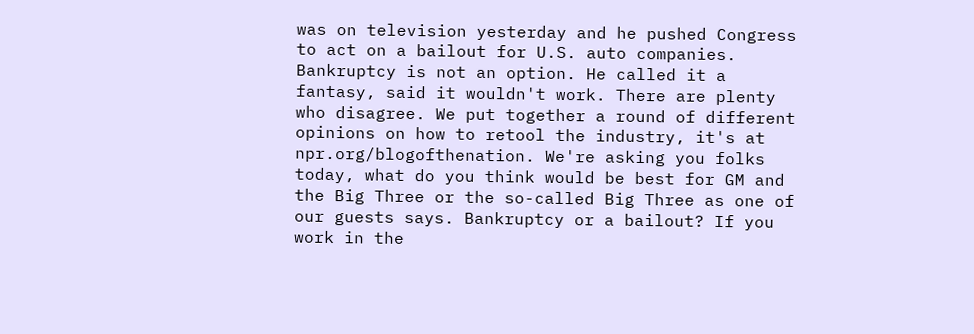was on television yesterday and he pushed Congress to act on a bailout for U.S. auto companies. Bankruptcy is not an option. He called it a fantasy, said it wouldn't work. There are plenty who disagree. We put together a round of different opinions on how to retool the industry, it's at npr.org/blogofthenation. We're asking you folks today, what do you think would be best for GM and the Big Three or the so-called Big Three as one of our guests says. Bankruptcy or a bailout? If you work in the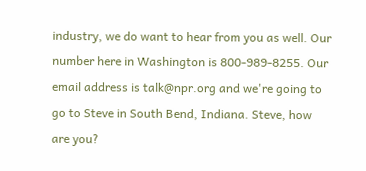industry, we do want to hear from you as well. Our number here in Washington is 800-989-8255. Our email address is talk@npr.org and we're going to go to Steve in South Bend, Indiana. Steve, how are you?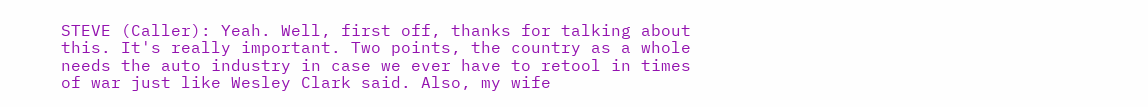STEVE (Caller): Yeah. Well, first off, thanks for talking about this. It's really important. Two points, the country as a whole needs the auto industry in case we ever have to retool in times of war just like Wesley Clark said. Also, my wife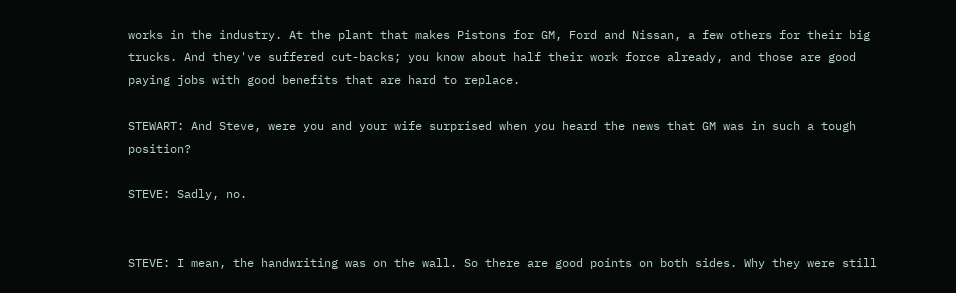works in the industry. At the plant that makes Pistons for GM, Ford and Nissan, a few others for their big trucks. And they've suffered cut-backs; you know about half their work force already, and those are good paying jobs with good benefits that are hard to replace.

STEWART: And Steve, were you and your wife surprised when you heard the news that GM was in such a tough position?

STEVE: Sadly, no.


STEVE: I mean, the handwriting was on the wall. So there are good points on both sides. Why they were still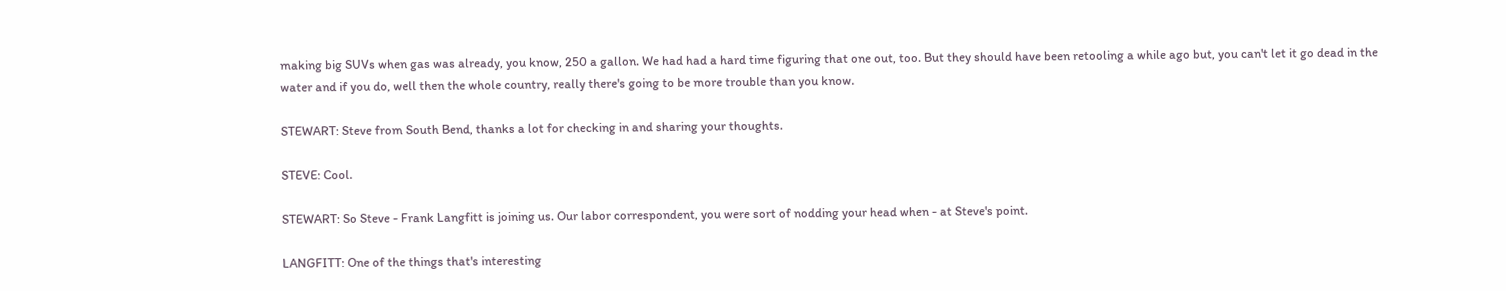making big SUVs when gas was already, you know, 250 a gallon. We had had a hard time figuring that one out, too. But they should have been retooling a while ago but, you can't let it go dead in the water and if you do, well then the whole country, really there's going to be more trouble than you know.

STEWART: Steve from South Bend, thanks a lot for checking in and sharing your thoughts.

STEVE: Cool.

STEWART: So Steve - Frank Langfitt is joining us. Our labor correspondent, you were sort of nodding your head when - at Steve's point.

LANGFITT: One of the things that's interesting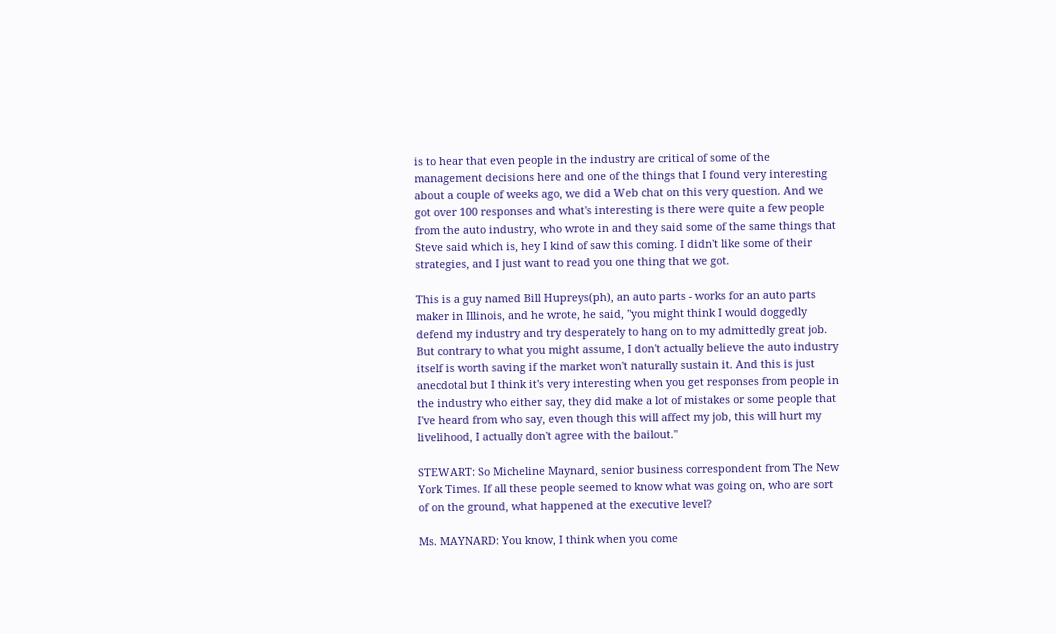is to hear that even people in the industry are critical of some of the management decisions here and one of the things that I found very interesting about a couple of weeks ago, we did a Web chat on this very question. And we got over 100 responses and what's interesting is there were quite a few people from the auto industry, who wrote in and they said some of the same things that Steve said which is, hey I kind of saw this coming. I didn't like some of their strategies, and I just want to read you one thing that we got.

This is a guy named Bill Hupreys(ph), an auto parts - works for an auto parts maker in Illinois, and he wrote, he said, "you might think I would doggedly defend my industry and try desperately to hang on to my admittedly great job. But contrary to what you might assume, I don't actually believe the auto industry itself is worth saving if the market won't naturally sustain it. And this is just anecdotal but I think it's very interesting when you get responses from people in the industry who either say, they did make a lot of mistakes or some people that I've heard from who say, even though this will affect my job, this will hurt my livelihood, I actually don't agree with the bailout."

STEWART: So Micheline Maynard, senior business correspondent from The New York Times. If all these people seemed to know what was going on, who are sort of on the ground, what happened at the executive level?

Ms. MAYNARD: You know, I think when you come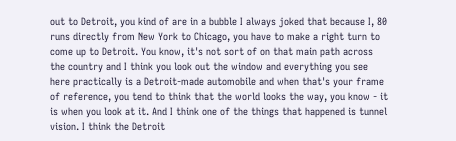out to Detroit, you kind of are in a bubble I always joked that because I, 80 runs directly from New York to Chicago, you have to make a right turn to come up to Detroit. You know, it's not sort of on that main path across the country and I think you look out the window and everything you see here practically is a Detroit-made automobile and when that's your frame of reference, you tend to think that the world looks the way, you know - it is when you look at it. And I think one of the things that happened is tunnel vision. I think the Detroit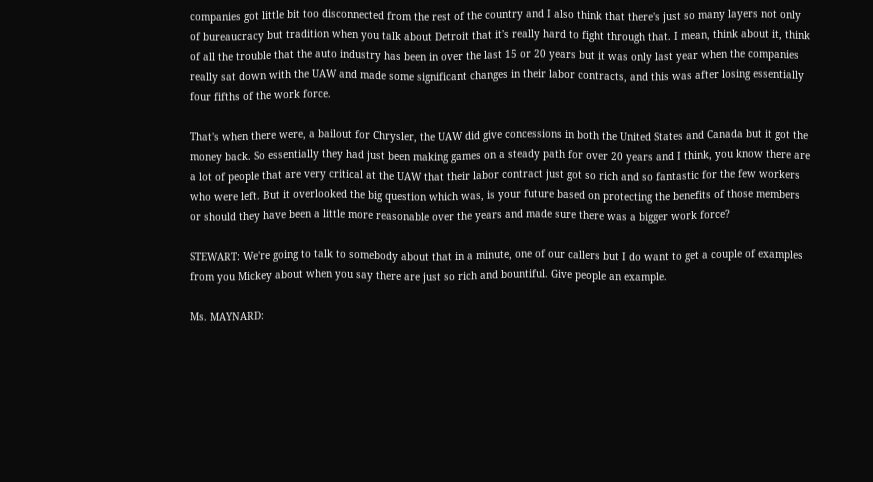companies got little bit too disconnected from the rest of the country and I also think that there's just so many layers not only of bureaucracy but tradition when you talk about Detroit that it's really hard to fight through that. I mean, think about it, think of all the trouble that the auto industry has been in over the last 15 or 20 years but it was only last year when the companies really sat down with the UAW and made some significant changes in their labor contracts, and this was after losing essentially four fifths of the work force.

That's when there were, a bailout for Chrysler, the UAW did give concessions in both the United States and Canada but it got the money back. So essentially they had just been making games on a steady path for over 20 years and I think, you know there are a lot of people that are very critical at the UAW that their labor contract just got so rich and so fantastic for the few workers who were left. But it overlooked the big question which was, is your future based on protecting the benefits of those members or should they have been a little more reasonable over the years and made sure there was a bigger work force?

STEWART: We're going to talk to somebody about that in a minute, one of our callers but I do want to get a couple of examples from you Mickey about when you say there are just so rich and bountiful. Give people an example.

Ms. MAYNARD: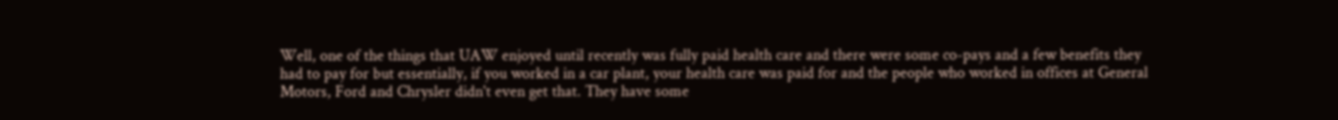Well, one of the things that UAW enjoyed until recently was fully paid health care and there were some co-pays and a few benefits they had to pay for but essentially, if you worked in a car plant, your health care was paid for and the people who worked in offices at General Motors, Ford and Chrysler didn't even get that. They have some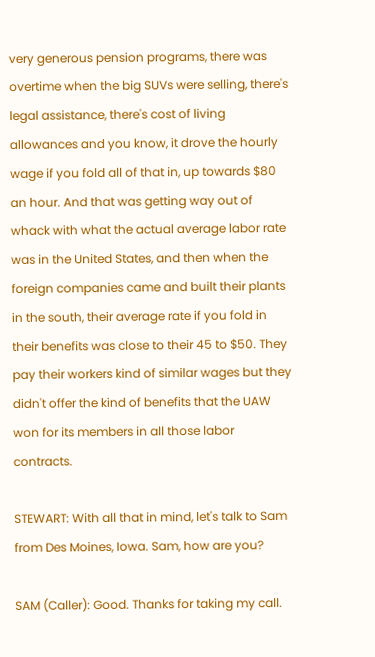very generous pension programs, there was overtime when the big SUVs were selling, there's legal assistance, there's cost of living allowances and you know, it drove the hourly wage if you fold all of that in, up towards $80 an hour. And that was getting way out of whack with what the actual average labor rate was in the United States, and then when the foreign companies came and built their plants in the south, their average rate if you fold in their benefits was close to their 45 to $50. They pay their workers kind of similar wages but they didn't offer the kind of benefits that the UAW won for its members in all those labor contracts.

STEWART: With all that in mind, let's talk to Sam from Des Moines, Iowa. Sam, how are you?

SAM (Caller): Good. Thanks for taking my call.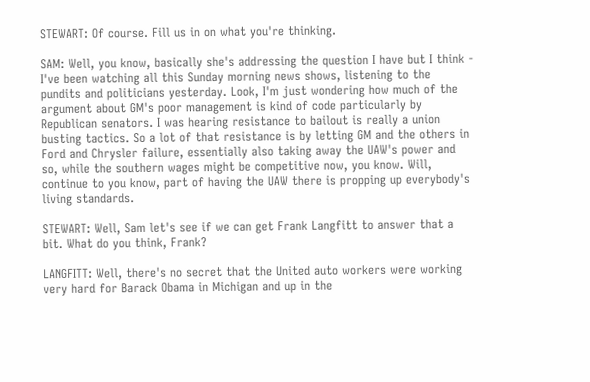STEWART: Of course. Fill us in on what you're thinking.

SAM: Well, you know, basically she's addressing the question I have but I think - I've been watching all this Sunday morning news shows, listening to the pundits and politicians yesterday. Look, I'm just wondering how much of the argument about GM's poor management is kind of code particularly by Republican senators. I was hearing resistance to bailout is really a union busting tactics. So a lot of that resistance is by letting GM and the others in Ford and Chrysler failure, essentially also taking away the UAW's power and so, while the southern wages might be competitive now, you know. Will, continue to you know, part of having the UAW there is propping up everybody's living standards.

STEWART: Well, Sam let's see if we can get Frank Langfitt to answer that a bit. What do you think, Frank?

LANGFITT: Well, there's no secret that the United auto workers were working very hard for Barack Obama in Michigan and up in the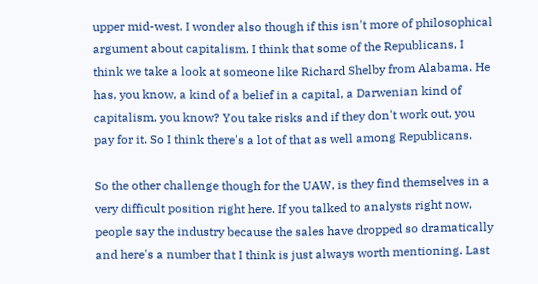upper mid-west. I wonder also though if this isn't more of philosophical argument about capitalism. I think that some of the Republicans, I think we take a look at someone like Richard Shelby from Alabama. He has, you know, a kind of a belief in a capital, a Darwenian kind of capitalism, you know? You take risks and if they don't work out, you pay for it. So I think there's a lot of that as well among Republicans.

So the other challenge though for the UAW, is they find themselves in a very difficult position right here. If you talked to analysts right now, people say the industry because the sales have dropped so dramatically and here's a number that I think is just always worth mentioning. Last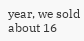year, we sold about 16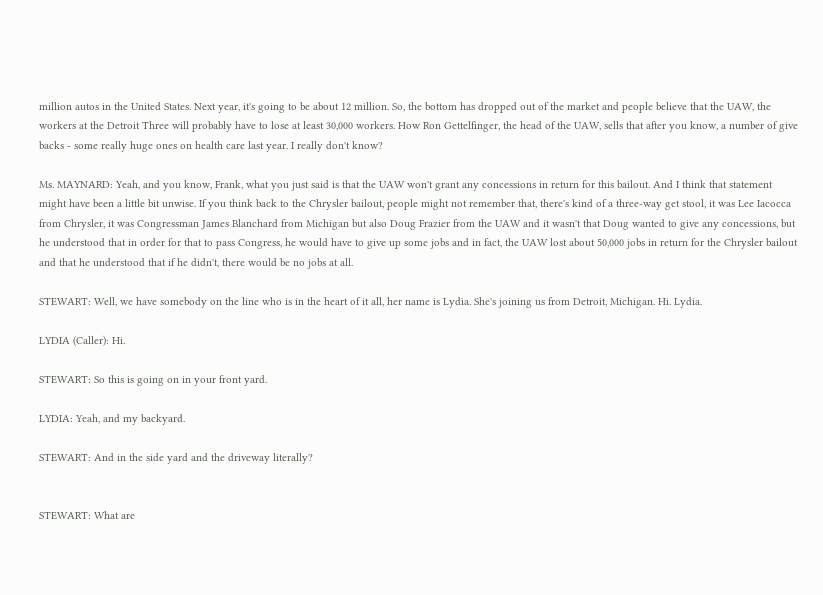million autos in the United States. Next year, it's going to be about 12 million. So, the bottom has dropped out of the market and people believe that the UAW, the workers at the Detroit Three will probably have to lose at least 30,000 workers. How Ron Gettelfinger, the head of the UAW, sells that after you know, a number of give backs - some really huge ones on health care last year. I really don't know?

Ms. MAYNARD: Yeah, and you know, Frank, what you just said is that the UAW won't grant any concessions in return for this bailout. And I think that statement might have been a little bit unwise. If you think back to the Chrysler bailout, people might not remember that, there's kind of a three-way get stool, it was Lee Iacocca from Chrysler, it was Congressman James Blanchard from Michigan but also Doug Frazier from the UAW and it wasn't that Doug wanted to give any concessions, but he understood that in order for that to pass Congress, he would have to give up some jobs and in fact, the UAW lost about 50,000 jobs in return for the Chrysler bailout and that he understood that if he didn't, there would be no jobs at all.

STEWART: Well, we have somebody on the line who is in the heart of it all, her name is Lydia. She's joining us from Detroit, Michigan. Hi. Lydia.

LYDIA (Caller): Hi.

STEWART: So this is going on in your front yard.

LYDIA: Yeah, and my backyard.

STEWART: And in the side yard and the driveway literally?


STEWART: What are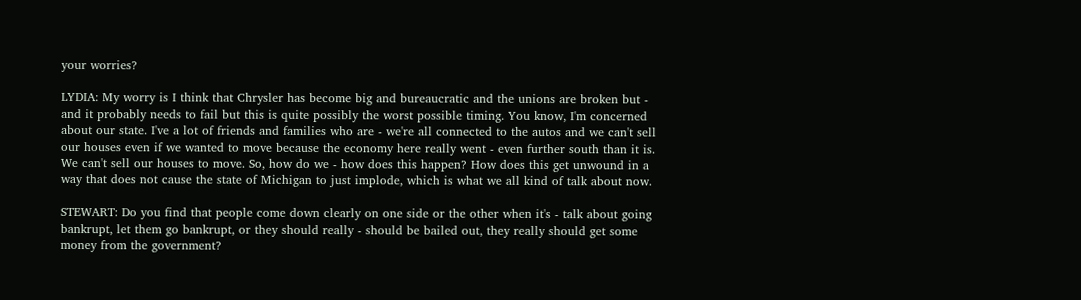your worries?

LYDIA: My worry is I think that Chrysler has become big and bureaucratic and the unions are broken but - and it probably needs to fail but this is quite possibly the worst possible timing. You know, I'm concerned about our state. I've a lot of friends and families who are - we're all connected to the autos and we can't sell our houses even if we wanted to move because the economy here really went - even further south than it is. We can't sell our houses to move. So, how do we - how does this happen? How does this get unwound in a way that does not cause the state of Michigan to just implode, which is what we all kind of talk about now.

STEWART: Do you find that people come down clearly on one side or the other when it's - talk about going bankrupt, let them go bankrupt, or they should really - should be bailed out, they really should get some money from the government?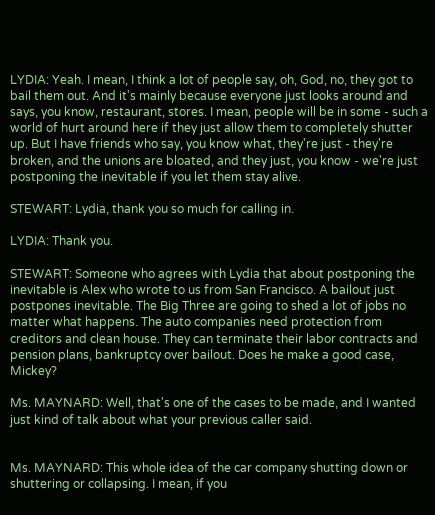LYDIA: Yeah. I mean, I think a lot of people say, oh, God, no, they got to bail them out. And it's mainly because everyone just looks around and says, you know, restaurant, stores. I mean, people will be in some - such a world of hurt around here if they just allow them to completely shutter up. But I have friends who say, you know what, they're just - they're broken, and the unions are bloated, and they just, you know - we're just postponing the inevitable if you let them stay alive.

STEWART: Lydia, thank you so much for calling in.

LYDIA: Thank you.

STEWART: Someone who agrees with Lydia that about postponing the inevitable is Alex who wrote to us from San Francisco. A bailout just postpones inevitable. The Big Three are going to shed a lot of jobs no matter what happens. The auto companies need protection from creditors and clean house. They can terminate their labor contracts and pension plans, bankruptcy over bailout. Does he make a good case, Mickey?

Ms. MAYNARD: Well, that's one of the cases to be made, and I wanted just kind of talk about what your previous caller said.


Ms. MAYNARD: This whole idea of the car company shutting down or shuttering or collapsing. I mean, if you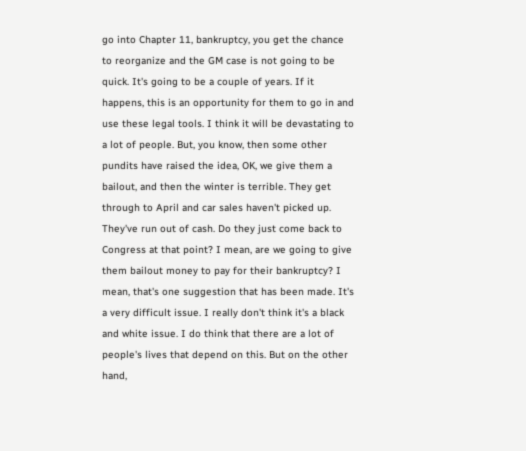go into Chapter 11, bankruptcy, you get the chance to reorganize and the GM case is not going to be quick. It's going to be a couple of years. If it happens, this is an opportunity for them to go in and use these legal tools. I think it will be devastating to a lot of people. But, you know, then some other pundits have raised the idea, OK, we give them a bailout, and then the winter is terrible. They get through to April and car sales haven't picked up. They've run out of cash. Do they just come back to Congress at that point? I mean, are we going to give them bailout money to pay for their bankruptcy? I mean, that's one suggestion that has been made. It's a very difficult issue. I really don't think it's a black and white issue. I do think that there are a lot of people's lives that depend on this. But on the other hand,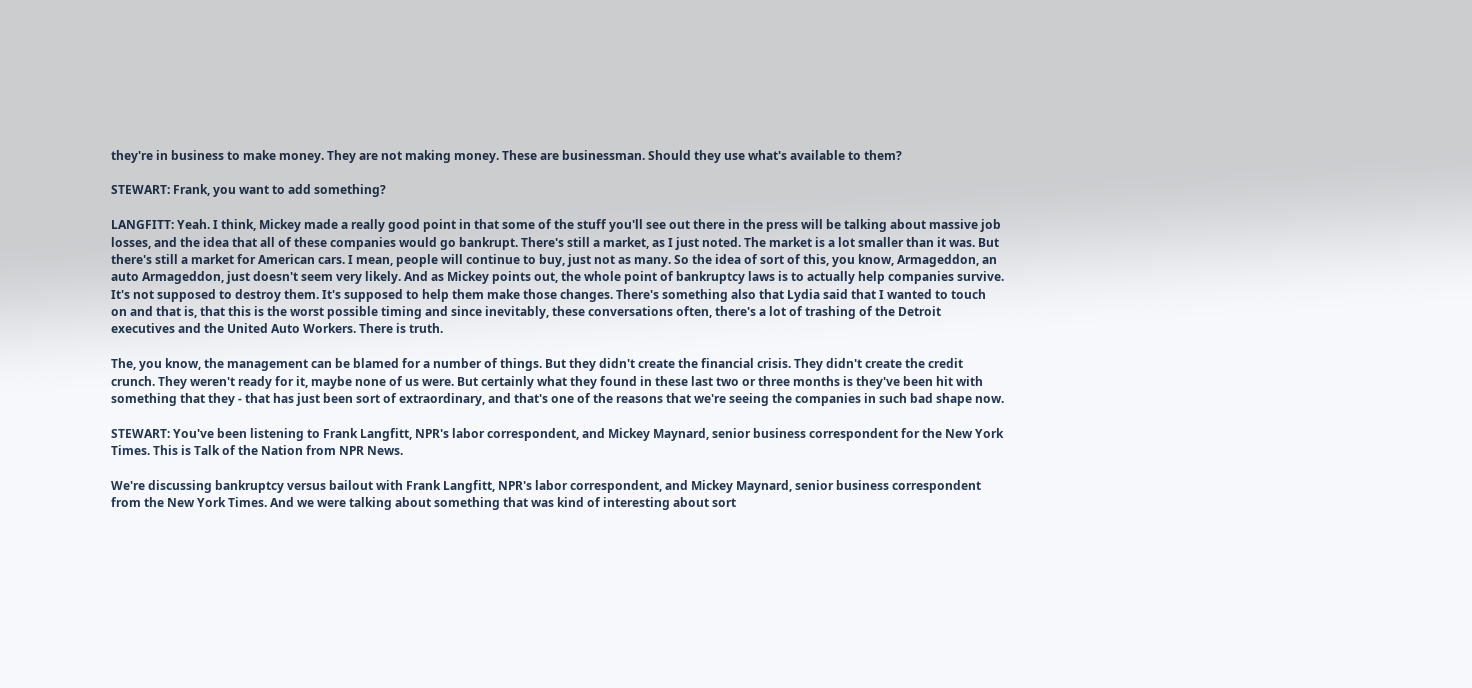they're in business to make money. They are not making money. These are businessman. Should they use what's available to them?

STEWART: Frank, you want to add something?

LANGFITT: Yeah. I think, Mickey made a really good point in that some of the stuff you'll see out there in the press will be talking about massive job losses, and the idea that all of these companies would go bankrupt. There's still a market, as I just noted. The market is a lot smaller than it was. But there's still a market for American cars. I mean, people will continue to buy, just not as many. So the idea of sort of this, you know, Armageddon, an auto Armageddon, just doesn't seem very likely. And as Mickey points out, the whole point of bankruptcy laws is to actually help companies survive. It's not supposed to destroy them. It's supposed to help them make those changes. There's something also that Lydia said that I wanted to touch on and that is, that this is the worst possible timing and since inevitably, these conversations often, there's a lot of trashing of the Detroit executives and the United Auto Workers. There is truth.

The, you know, the management can be blamed for a number of things. But they didn't create the financial crisis. They didn't create the credit crunch. They weren't ready for it, maybe none of us were. But certainly what they found in these last two or three months is they've been hit with something that they - that has just been sort of extraordinary, and that's one of the reasons that we're seeing the companies in such bad shape now.

STEWART: You've been listening to Frank Langfitt, NPR's labor correspondent, and Mickey Maynard, senior business correspondent for the New York Times. This is Talk of the Nation from NPR News.

We're discussing bankruptcy versus bailout with Frank Langfitt, NPR's labor correspondent, and Mickey Maynard, senior business correspondent from the New York Times. And we were talking about something that was kind of interesting about sort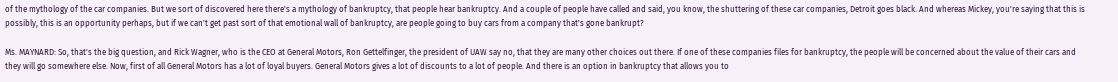of the mythology of the car companies. But we sort of discovered here there's a mythology of bankruptcy, that people hear bankruptcy. And a couple of people have called and said, you know, the shuttering of these car companies, Detroit goes black. And whereas Mickey, you're saying that this is possibly, this is an opportunity perhaps, but if we can't get past sort of that emotional wall of bankruptcy, are people going to buy cars from a company that's gone bankrupt?

Ms. MAYNARD: So, that's the big question, and Rick Wagner, who is the CEO at General Motors, Ron Gettelfinger, the president of UAW say no, that they are many other choices out there. If one of these companies files for bankruptcy, the people will be concerned about the value of their cars and they will go somewhere else. Now, first of all General Motors has a lot of loyal buyers. General Motors gives a lot of discounts to a lot of people. And there is an option in bankruptcy that allows you to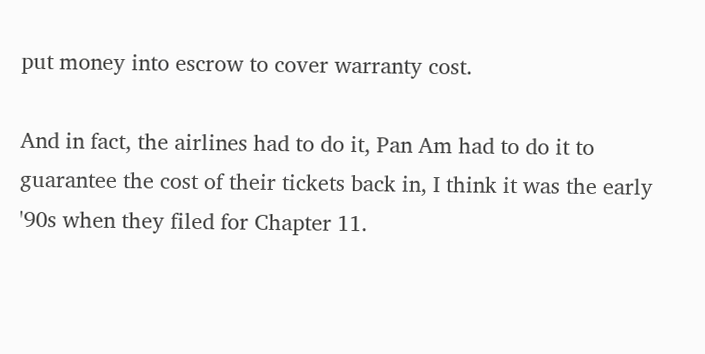put money into escrow to cover warranty cost.

And in fact, the airlines had to do it, Pan Am had to do it to guarantee the cost of their tickets back in, I think it was the early '90s when they filed for Chapter 11.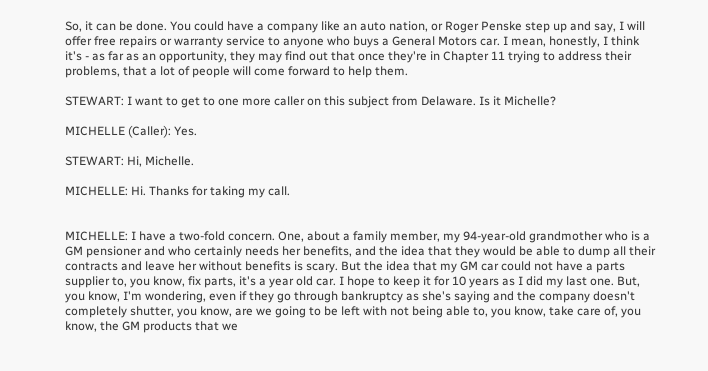So, it can be done. You could have a company like an auto nation, or Roger Penske step up and say, I will offer free repairs or warranty service to anyone who buys a General Motors car. I mean, honestly, I think it's - as far as an opportunity, they may find out that once they're in Chapter 11 trying to address their problems, that a lot of people will come forward to help them.

STEWART: I want to get to one more caller on this subject from Delaware. Is it Michelle?

MICHELLE (Caller): Yes.

STEWART: Hi, Michelle.

MICHELLE: Hi. Thanks for taking my call.


MICHELLE: I have a two-fold concern. One, about a family member, my 94-year-old grandmother who is a GM pensioner and who certainly needs her benefits, and the idea that they would be able to dump all their contracts and leave her without benefits is scary. But the idea that my GM car could not have a parts supplier to, you know, fix parts, it's a year old car. I hope to keep it for 10 years as I did my last one. But, you know, I'm wondering, even if they go through bankruptcy as she's saying and the company doesn't completely shutter, you know, are we going to be left with not being able to, you know, take care of, you know, the GM products that we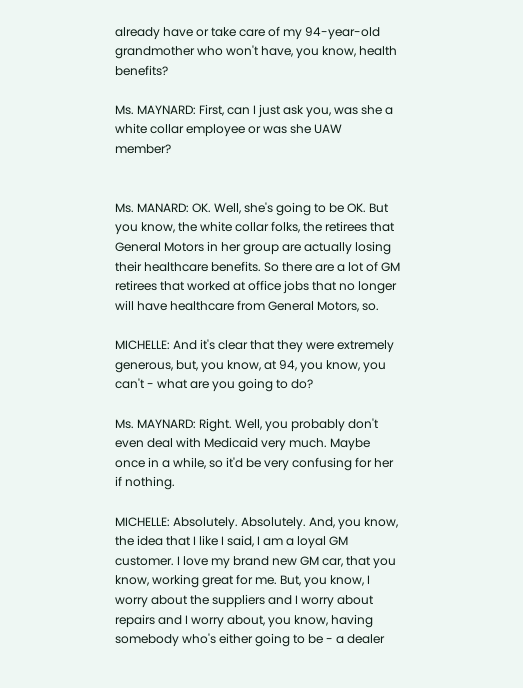already have or take care of my 94-year-old grandmother who won't have, you know, health benefits?

Ms. MAYNARD: First, can I just ask you, was she a white collar employee or was she UAW member?


Ms. MANARD: OK. Well, she's going to be OK. But you know, the white collar folks, the retirees that General Motors in her group are actually losing their healthcare benefits. So there are a lot of GM retirees that worked at office jobs that no longer will have healthcare from General Motors, so.

MICHELLE: And it's clear that they were extremely generous, but, you know, at 94, you know, you can't - what are you going to do?

Ms. MAYNARD: Right. Well, you probably don't even deal with Medicaid very much. Maybe once in a while, so it'd be very confusing for her if nothing.

MICHELLE: Absolutely. Absolutely. And, you know, the idea that I like I said, I am a loyal GM customer. I love my brand new GM car, that you know, working great for me. But, you know, I worry about the suppliers and I worry about repairs and I worry about, you know, having somebody who's either going to be - a dealer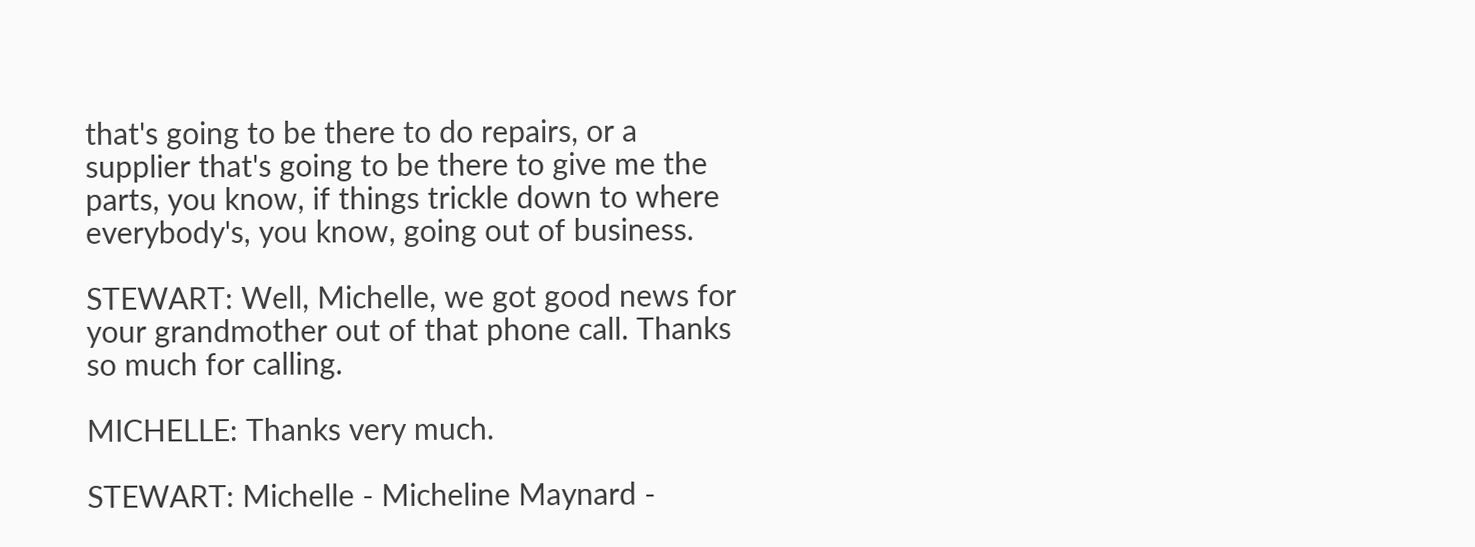that's going to be there to do repairs, or a supplier that's going to be there to give me the parts, you know, if things trickle down to where everybody's, you know, going out of business.

STEWART: Well, Michelle, we got good news for your grandmother out of that phone call. Thanks so much for calling.

MICHELLE: Thanks very much.

STEWART: Michelle - Micheline Maynard -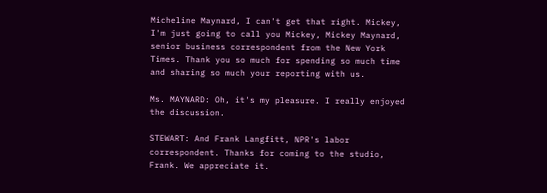Micheline Maynard, I can't get that right. Mickey, I'm just going to call you Mickey, Mickey Maynard, senior business correspondent from the New York Times. Thank you so much for spending so much time and sharing so much your reporting with us.

Ms. MAYNARD: Oh, it's my pleasure. I really enjoyed the discussion.

STEWART: And Frank Langfitt, NPR's labor correspondent. Thanks for coming to the studio, Frank. We appreciate it.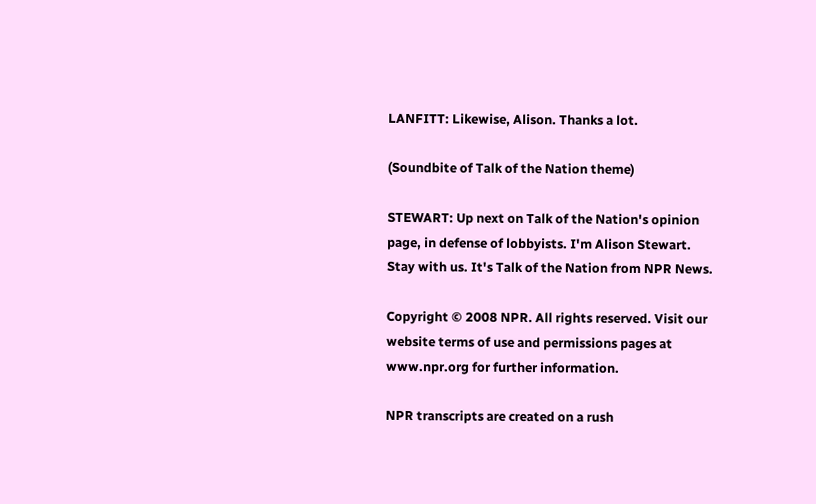LANFITT: Likewise, Alison. Thanks a lot.

(Soundbite of Talk of the Nation theme)

STEWART: Up next on Talk of the Nation's opinion page, in defense of lobbyists. I'm Alison Stewart. Stay with us. It's Talk of the Nation from NPR News.

Copyright © 2008 NPR. All rights reserved. Visit our website terms of use and permissions pages at www.npr.org for further information.

NPR transcripts are created on a rush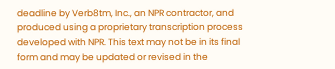deadline by Verb8tm, Inc., an NPR contractor, and produced using a proprietary transcription process developed with NPR. This text may not be in its final form and may be updated or revised in the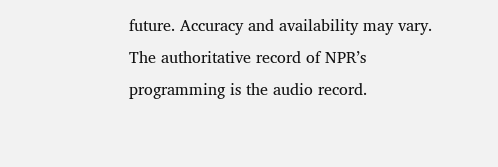future. Accuracy and availability may vary. The authoritative record of NPR’s programming is the audio record.